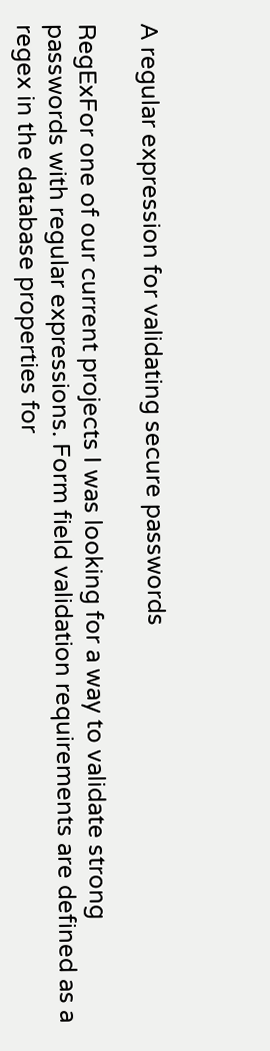A regular expression for validating secure passwords

RegExFor one of our current projects I was looking for a way to validate strong passwords with regular expressions. Form field validation requirements are defined as a regex in the database properties for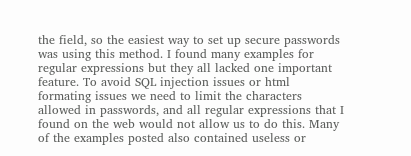the field, so the easiest way to set up secure passwords was using this method. I found many examples for regular expressions but they all lacked one important feature. To avoid SQL injection issues or html formating issues we need to limit the characters allowed in passwords, and all regular expressions that I found on the web would not allow us to do this. Many of the examples posted also contained useless or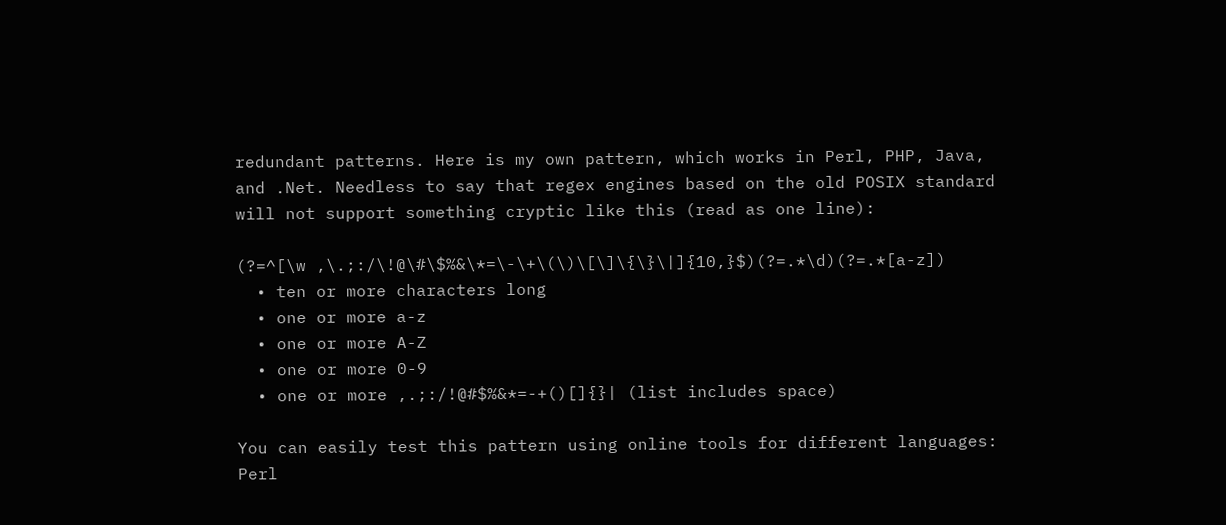redundant patterns. Here is my own pattern, which works in Perl, PHP, Java, and .Net. Needless to say that regex engines based on the old POSIX standard will not support something cryptic like this (read as one line):

(?=^[\w ,\.;:/\!@\#\$%&\*=\-\+\(\)\[\]\{\}\|]{10,}$)(?=.*\d)(?=.*[a-z])
  • ten or more characters long
  • one or more a-z
  • one or more A-Z
  • one or more 0-9
  • one or more ,.;:/!@#$%&*=-+()[]{}| (list includes space)

You can easily test this pattern using online tools for different languages:
Perl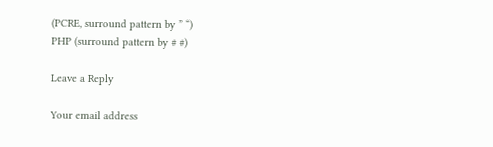(PCRE, surround pattern by ” “)
PHP (surround pattern by # #)

Leave a Reply

Your email address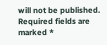will not be published. Required fields are marked *